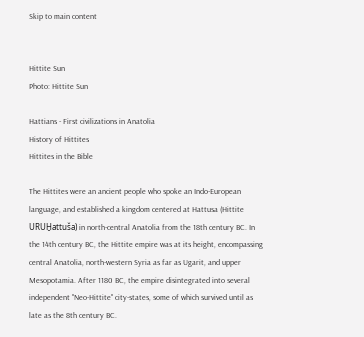Skip to main content


Hittite Sun
Photo: Hittite Sun

Hattians - First civilizations in Anatolia
History of Hittites
Hittites in the Bible

The Hittites were an ancient people who spoke an Indo-European language, and established a kingdom centered at Hattusa (Hittite URUḪattuša) in north-central Anatolia from the 18th century BC. In the 14th century BC, the Hittite empire was at its height, encompassing central Anatolia, north-western Syria as far as Ugarit, and upper Mesopotamia. After 1180 BC, the empire disintegrated into several independent "Neo-Hittite" city-states, some of which survived until as late as the 8th century BC.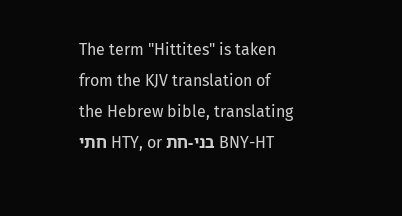The term "Hittites" is taken from the KJV translation of the Hebrew bible, translating חתי HTY, or בני-חת BNY-HT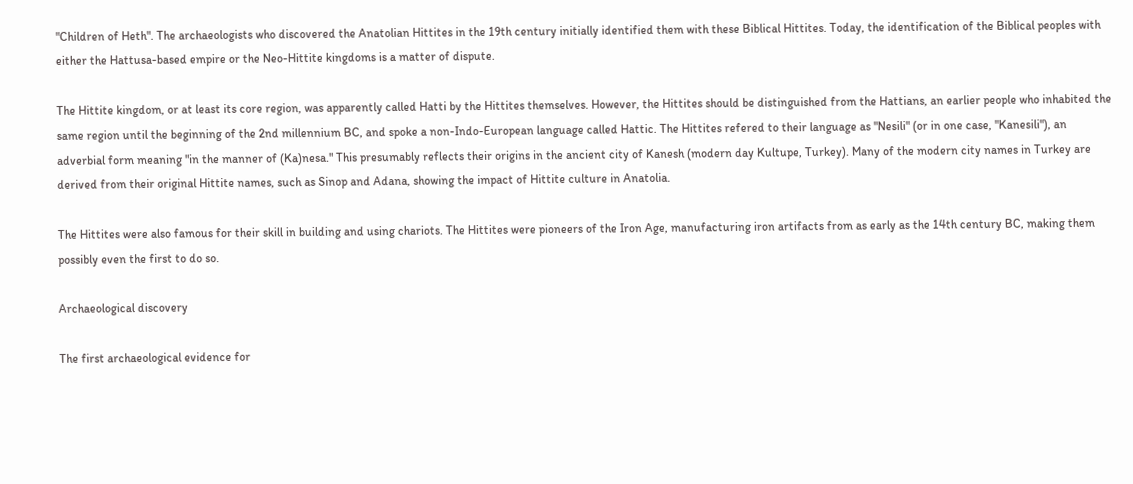"Children of Heth". The archaeologists who discovered the Anatolian Hittites in the 19th century initially identified them with these Biblical Hittites. Today, the identification of the Biblical peoples with either the Hattusa-based empire or the Neo-Hittite kingdoms is a matter of dispute.

The Hittite kingdom, or at least its core region, was apparently called Hatti by the Hittites themselves. However, the Hittites should be distinguished from the Hattians, an earlier people who inhabited the same region until the beginning of the 2nd millennium BC, and spoke a non-Indo-European language called Hattic. The Hittites refered to their language as "Nesili" (or in one case, "Kanesili"), an adverbial form meaning "in the manner of (Ka)nesa." This presumably reflects their origins in the ancient city of Kanesh (modern day Kultupe, Turkey). Many of the modern city names in Turkey are derived from their original Hittite names, such as Sinop and Adana, showing the impact of Hittite culture in Anatolia.

The Hittites were also famous for their skill in building and using chariots. The Hittites were pioneers of the Iron Age, manufacturing iron artifacts from as early as the 14th century BC, making them possibly even the first to do so.

Archaeological discovery

The first archaeological evidence for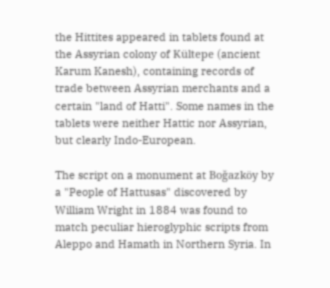the Hittites appeared in tablets found at the Assyrian colony of Kültepe (ancient Karum Kanesh), containing records of trade between Assyrian merchants and a certain "land of Hatti". Some names in the tablets were neither Hattic nor Assyrian, but clearly Indo-European.

The script on a monument at Boğazköy by a "People of Hattusas" discovered by William Wright in 1884 was found to match peculiar hieroglyphic scripts from Aleppo and Hamath in Northern Syria. In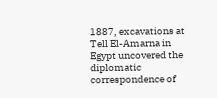1887, excavations at Tell El-Amarna in Egypt uncovered the diplomatic correspondence of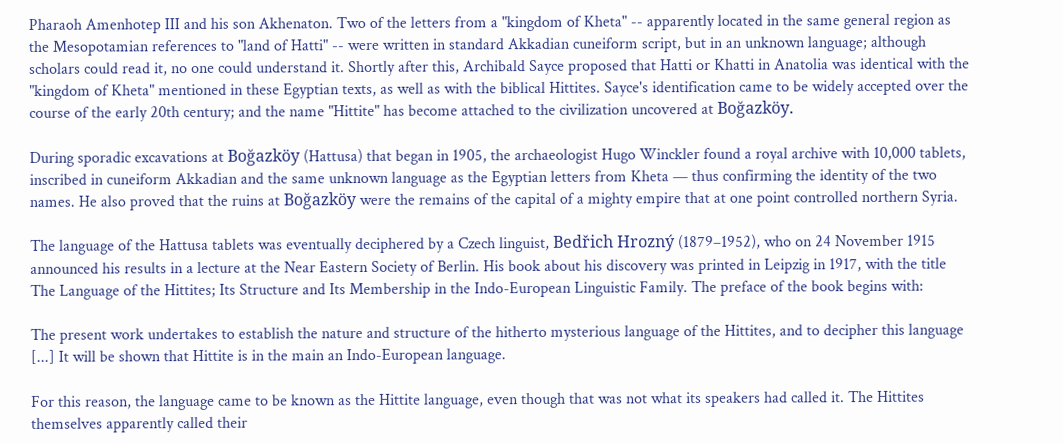Pharaoh Amenhotep III and his son Akhenaton. Two of the letters from a "kingdom of Kheta" -- apparently located in the same general region as the Mesopotamian references to "land of Hatti" -- were written in standard Akkadian cuneiform script, but in an unknown language; although scholars could read it, no one could understand it. Shortly after this, Archibald Sayce proposed that Hatti or Khatti in Anatolia was identical with the "kingdom of Kheta" mentioned in these Egyptian texts, as well as with the biblical Hittites. Sayce's identification came to be widely accepted over the course of the early 20th century; and the name "Hittite" has become attached to the civilization uncovered at Boğazköy.

During sporadic excavations at Boğazköy (Hattusa) that began in 1905, the archaeologist Hugo Winckler found a royal archive with 10,000 tablets, inscribed in cuneiform Akkadian and the same unknown language as the Egyptian letters from Kheta — thus confirming the identity of the two names. He also proved that the ruins at Boğazköy were the remains of the capital of a mighty empire that at one point controlled northern Syria.

The language of the Hattusa tablets was eventually deciphered by a Czech linguist, Bedřich Hrozný (1879–1952), who on 24 November 1915 announced his results in a lecture at the Near Eastern Society of Berlin. His book about his discovery was printed in Leipzig in 1917, with the title The Language of the Hittites; Its Structure and Its Membership in the Indo-European Linguistic Family. The preface of the book begins with:

The present work undertakes to establish the nature and structure of the hitherto mysterious language of the Hittites, and to decipher this language [...] It will be shown that Hittite is in the main an Indo-European language.

For this reason, the language came to be known as the Hittite language, even though that was not what its speakers had called it. The Hittites themselves apparently called their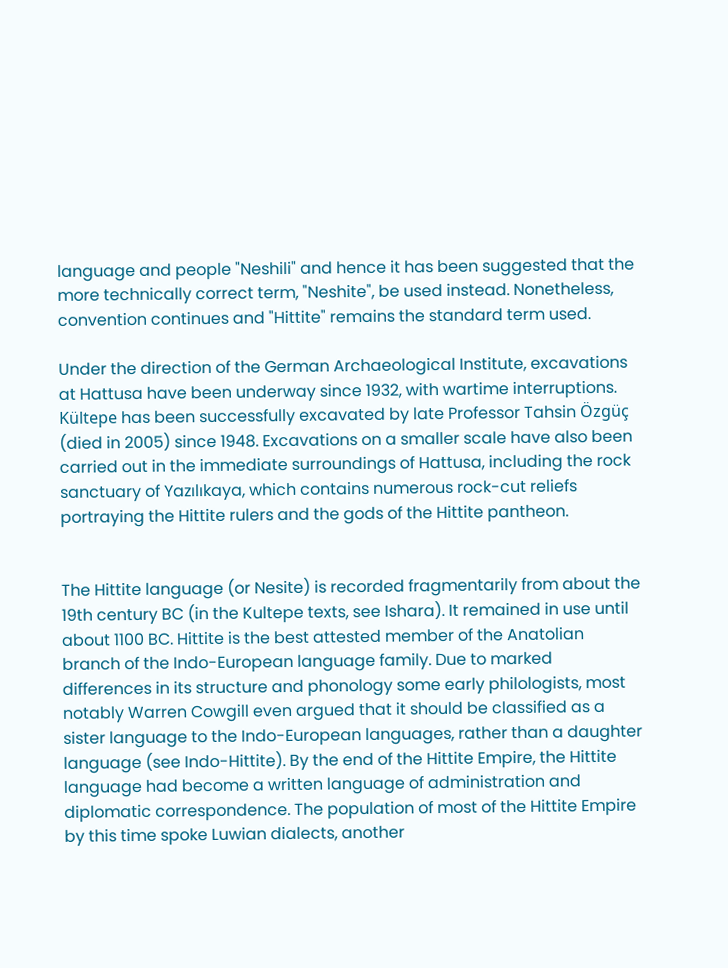language and people "Neshili" and hence it has been suggested that the more technically correct term, "Neshite", be used instead. Nonetheless, convention continues and "Hittite" remains the standard term used.

Under the direction of the German Archaeological Institute, excavations at Hattusa have been underway since 1932, with wartime interruptions. Kültepe has been successfully excavated by late Professor Tahsin Özgüç (died in 2005) since 1948. Excavations on a smaller scale have also been carried out in the immediate surroundings of Hattusa, including the rock sanctuary of Yazılıkaya, which contains numerous rock-cut reliefs portraying the Hittite rulers and the gods of the Hittite pantheon.


The Hittite language (or Nesite) is recorded fragmentarily from about the 19th century BC (in the Kultepe texts, see Ishara). It remained in use until about 1100 BC. Hittite is the best attested member of the Anatolian branch of the Indo-European language family. Due to marked differences in its structure and phonology some early philologists, most notably Warren Cowgill even argued that it should be classified as a sister language to the Indo-European languages, rather than a daughter language (see Indo-Hittite). By the end of the Hittite Empire, the Hittite language had become a written language of administration and diplomatic correspondence. The population of most of the Hittite Empire by this time spoke Luwian dialects, another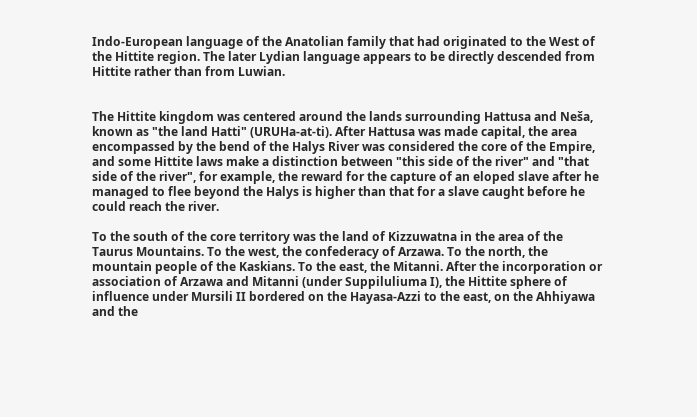Indo-European language of the Anatolian family that had originated to the West of the Hittite region. The later Lydian language appears to be directly descended from Hittite rather than from Luwian.


The Hittite kingdom was centered around the lands surrounding Hattusa and Neša, known as "the land Hatti" (URUHa-at-ti). After Hattusa was made capital, the area encompassed by the bend of the Halys River was considered the core of the Empire, and some Hittite laws make a distinction between "this side of the river" and "that side of the river", for example, the reward for the capture of an eloped slave after he managed to flee beyond the Halys is higher than that for a slave caught before he could reach the river.

To the south of the core territory was the land of Kizzuwatna in the area of the Taurus Mountains. To the west, the confederacy of Arzawa. To the north, the mountain people of the Kaskians. To the east, the Mitanni. After the incorporation or association of Arzawa and Mitanni (under Suppiluliuma I), the Hittite sphere of influence under Mursili II bordered on the Hayasa-Azzi to the east, on the Ahhiyawa and the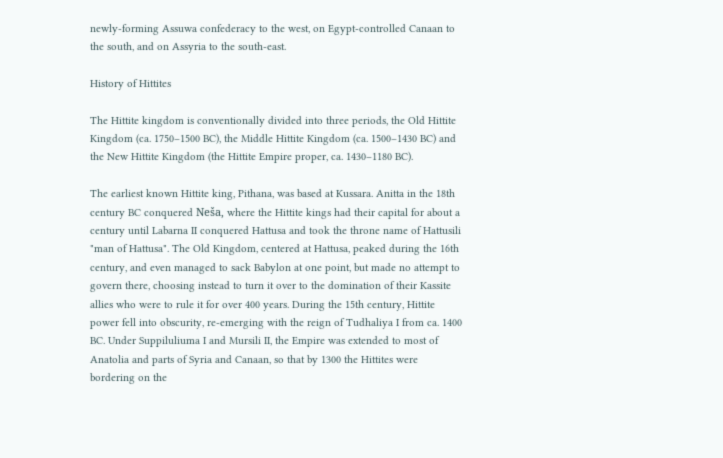newly-forming Assuwa confederacy to the west, on Egypt-controlled Canaan to the south, and on Assyria to the south-east.

History of Hittites

The Hittite kingdom is conventionally divided into three periods, the Old Hittite Kingdom (ca. 1750–1500 BC), the Middle Hittite Kingdom (ca. 1500–1430 BC) and the New Hittite Kingdom (the Hittite Empire proper, ca. 1430–1180 BC).

The earliest known Hittite king, Pithana, was based at Kussara. Anitta in the 18th century BC conquered Neša, where the Hittite kings had their capital for about a century until Labarna II conquered Hattusa and took the throne name of Hattusili "man of Hattusa". The Old Kingdom, centered at Hattusa, peaked during the 16th century, and even managed to sack Babylon at one point, but made no attempt to govern there, choosing instead to turn it over to the domination of their Kassite allies who were to rule it for over 400 years. During the 15th century, Hittite power fell into obscurity, re-emerging with the reign of Tudhaliya I from ca. 1400 BC. Under Suppiluliuma I and Mursili II, the Empire was extended to most of Anatolia and parts of Syria and Canaan, so that by 1300 the Hittites were bordering on the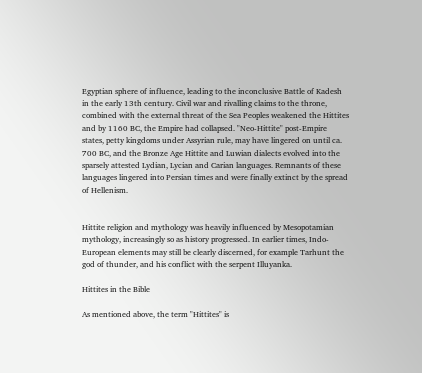Egyptian sphere of influence, leading to the inconclusive Battle of Kadesh in the early 13th century. Civil war and rivalling claims to the throne, combined with the external threat of the Sea Peoples weakened the Hittites and by 1160 BC, the Empire had collapsed. "Neo-Hittite" post-Empire states, petty kingdoms under Assyrian rule, may have lingered on until ca. 700 BC, and the Bronze Age Hittite and Luwian dialects evolved into the sparsely attested Lydian, Lycian and Carian languages. Remnants of these languages lingered into Persian times and were finally extinct by the spread of Hellenism.


Hittite religion and mythology was heavily influenced by Mesopotamian mythology, increasingly so as history progressed. In earlier times, Indo-European elements may still be clearly discerned, for example Tarhunt the god of thunder, and his conflict with the serpent Illuyanka.

Hittites in the Bible

As mentioned above, the term "Hittites" is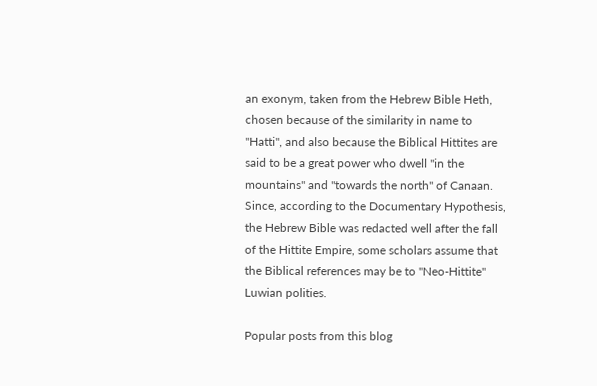an exonym, taken from the Hebrew Bible Heth, chosen because of the similarity in name to "Hatti", and also because the Biblical Hittites are said to be a great power who dwell "in the mountains" and "towards the north" of Canaan. Since, according to the Documentary Hypothesis, the Hebrew Bible was redacted well after the fall of the Hittite Empire, some scholars assume that the Biblical references may be to "Neo-Hittite" Luwian polities.

Popular posts from this blog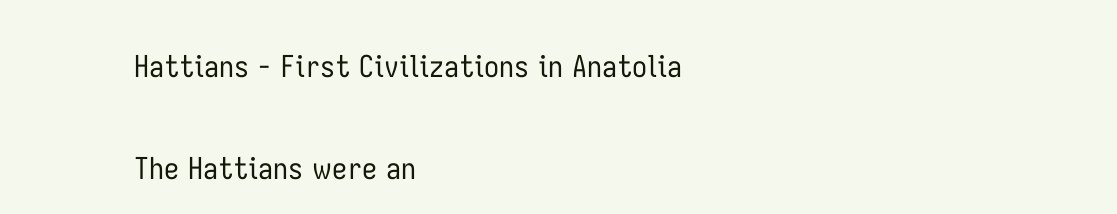Hattians - First Civilizations in Anatolia

The Hattians were an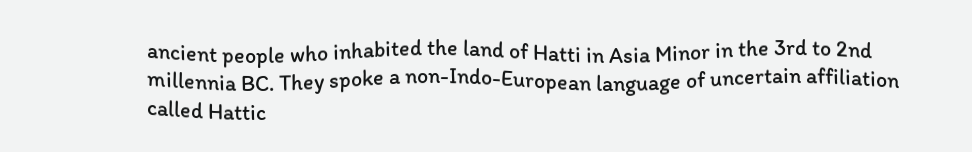ancient people who inhabited the land of Hatti in Asia Minor in the 3rd to 2nd millennia BC. They spoke a non-Indo-European language of uncertain affiliation called Hattic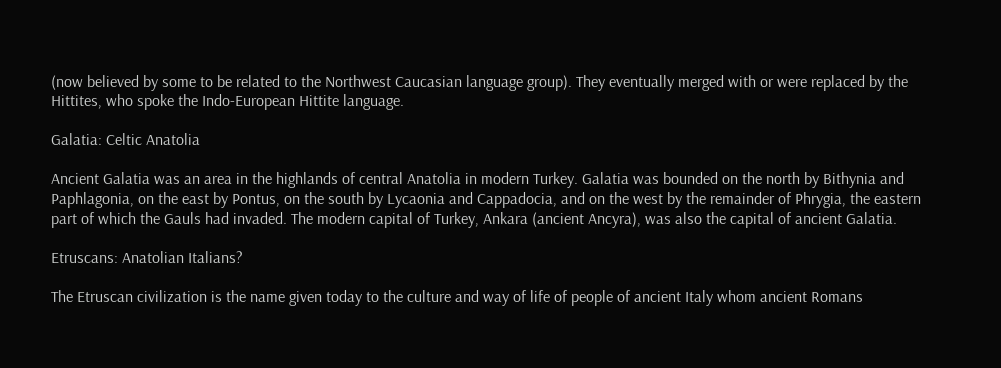(now believed by some to be related to the Northwest Caucasian language group). They eventually merged with or were replaced by the Hittites, who spoke the Indo-European Hittite language.

Galatia: Celtic Anatolia

Ancient Galatia was an area in the highlands of central Anatolia in modern Turkey. Galatia was bounded on the north by Bithynia and Paphlagonia, on the east by Pontus, on the south by Lycaonia and Cappadocia, and on the west by the remainder of Phrygia, the eastern part of which the Gauls had invaded. The modern capital of Turkey, Ankara (ancient Ancyra), was also the capital of ancient Galatia.

Etruscans: Anatolian Italians?

The Etruscan civilization is the name given today to the culture and way of life of people of ancient Italy whom ancient Romans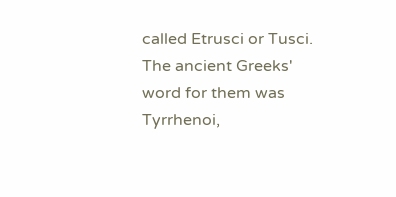called Etrusci or Tusci. The ancient Greeks' word for them was Tyrrhenoi,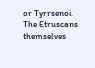or Tyrrsenoi. The Etruscans themselves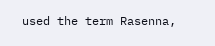used the term Rasenna,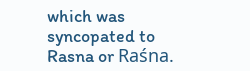which was syncopated to Rasna or Raśna.